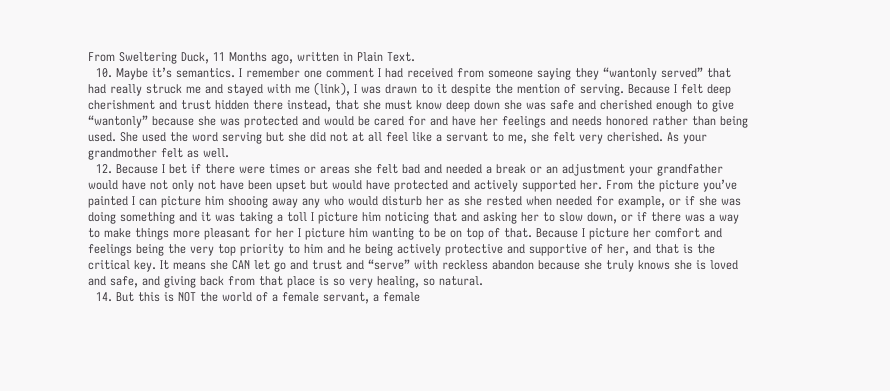From Sweltering Duck, 11 Months ago, written in Plain Text.
  10. Maybe it’s semantics. I remember one comment I had received from someone saying they “wantonly served” that had really struck me and stayed with me (link), I was drawn to it despite the mention of serving. Because I felt deep cherishment and trust hidden there instead, that she must know deep down she was safe and cherished enough to give “wantonly” because she was protected and would be cared for and have her feelings and needs honored rather than being used. She used the word serving but she did not at all feel like a servant to me, she felt very cherished. As your grandmother felt as well.
  12. Because I bet if there were times or areas she felt bad and needed a break or an adjustment your grandfather would have not only not have been upset but would have protected and actively supported her. From the picture you’ve painted I can picture him shooing away any who would disturb her as she rested when needed for example, or if she was doing something and it was taking a toll I picture him noticing that and asking her to slow down, or if there was a way to make things more pleasant for her I picture him wanting to be on top of that. Because I picture her comfort and feelings being the very top priority to him and he being actively protective and supportive of her, and that is the critical key. It means she CAN let go and trust and “serve” with reckless abandon because she truly knows she is loved and safe, and giving back from that place is so very healing, so natural.
  14. But this is NOT the world of a female servant, a female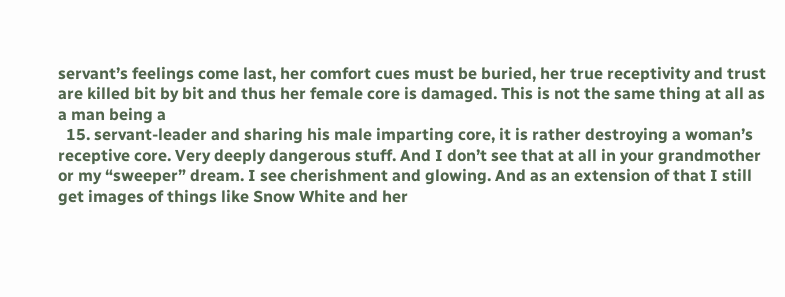servant’s feelings come last, her comfort cues must be buried, her true receptivity and trust are killed bit by bit and thus her female core is damaged. This is not the same thing at all as a man being a
  15. servant-leader and sharing his male imparting core, it is rather destroying a woman’s receptive core. Very deeply dangerous stuff. And I don’t see that at all in your grandmother or my “sweeper” dream. I see cherishment and glowing. And as an extension of that I still get images of things like Snow White and her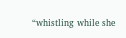“whistling while she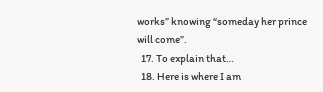works” knowing “someday her prince will come”.
  17. To explain that…
  18. Here is where I am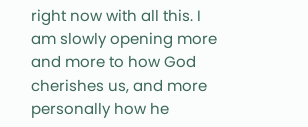right now with all this. I am slowly opening more and more to how God cherishes us, and more personally how he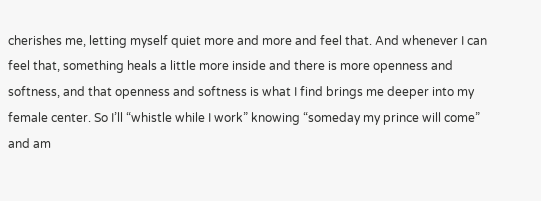cherishes me, letting myself quiet more and more and feel that. And whenever I can feel that, something heals a little more inside and there is more openness and softness, and that openness and softness is what I find brings me deeper into my female center. So I’ll “whistle while I work” knowing “someday my prince will come” and am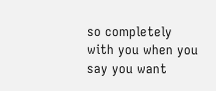so completely with you when you say you want